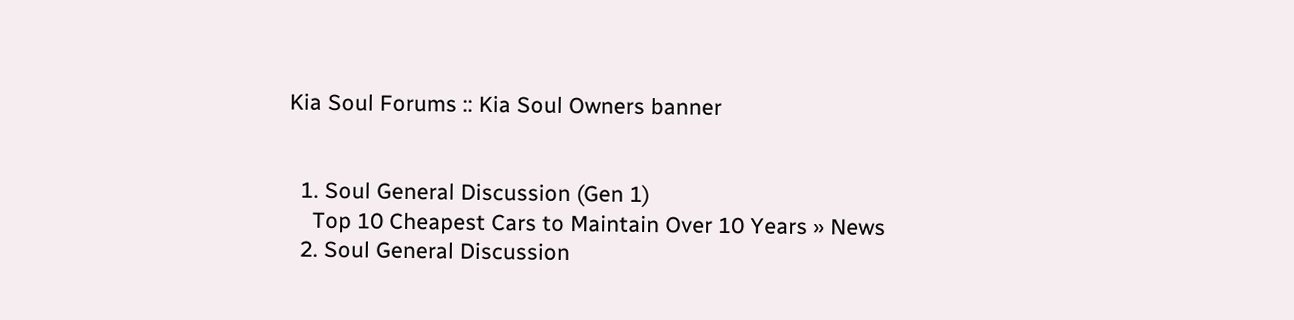Kia Soul Forums :: Kia Soul Owners banner


  1. Soul General Discussion (Gen 1)
    Top 10 Cheapest Cars to Maintain Over 10 Years » News
  2. Soul General Discussion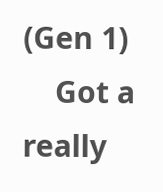(Gen 1)
    Got a really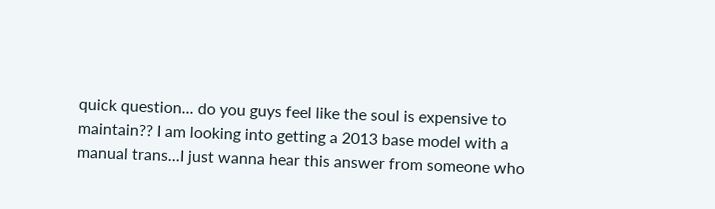quick question... do you guys feel like the soul is expensive to maintain?? I am looking into getting a 2013 base model with a manual trans...I just wanna hear this answer from someone who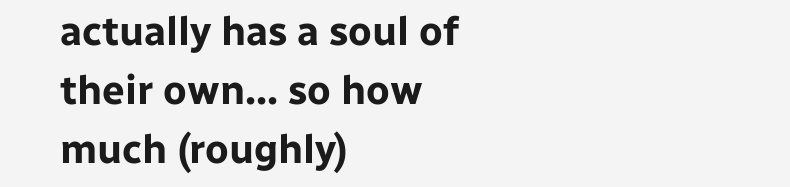actually has a soul of their own... so how much (roughly)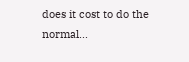does it cost to do the normal...